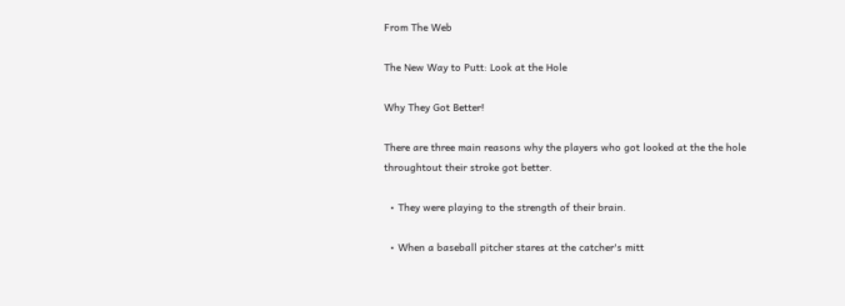From The Web

The New Way to Putt: Look at the Hole

Why They Got Better!

There are three main reasons why the players who got looked at the the hole throughtout their stroke got better.

  • They were playing to the strength of their brain.

  • When a baseball pitcher stares at the catcher's mitt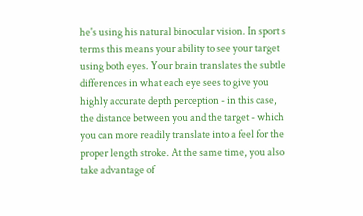he's using his natural binocular vision. In sport s terms this means your ability to see your target using both eyes. Your brain translates the subtle differences in what each eye sees to give you highly accurate depth perception - in this case, the distance between you and the target - which you can more readily translate into a feel for the proper length stroke. At the same time, you also take advantage of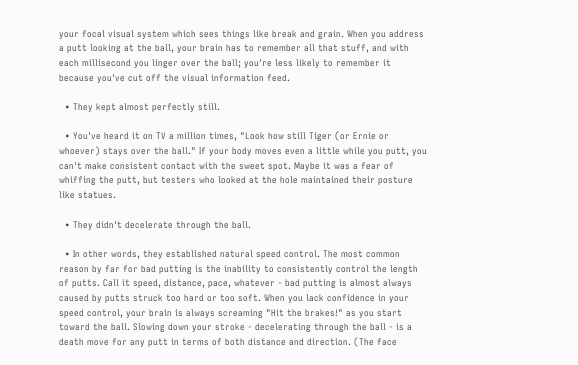your focal visual system which sees things like break and grain. When you address a putt looking at the ball, your brain has to remember all that stuff, and with each millisecond you linger over the ball; you're less likely to remember it because you've cut off the visual information feed.

  • They kept almost perfectly still.

  • You've heard it on TV a million times, "Look how still Tiger (or Ernie or whoever) stays over the ball." If your body moves even a little while you putt, you can't make consistent contact with the sweet spot. Maybe it was a fear of whiffing the putt, but testers who looked at the hole maintained their posture like statues.

  • They didn't decelerate through the ball.

  • In other words, they established natural speed control. The most common reason by far for bad putting is the inability to consistently control the length of putts. Call it speed, distance, pace, whatever - bad putting is almost always caused by putts struck too hard or too soft. When you lack confidence in your speed control, your brain is always screaming "Hit the brakes!" as you start toward the ball. Slowing down your stroke - decelerating through the ball - is a death move for any putt in terms of both distance and direction. (The face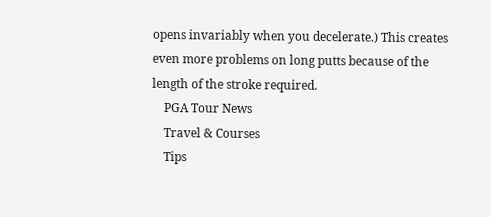opens invariably when you decelerate.) This creates even more problems on long putts because of the length of the stroke required.
    PGA Tour News
    Travel & Courses
    Tips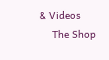& Videos
    The Shop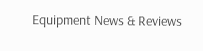Equipment News & Reviews